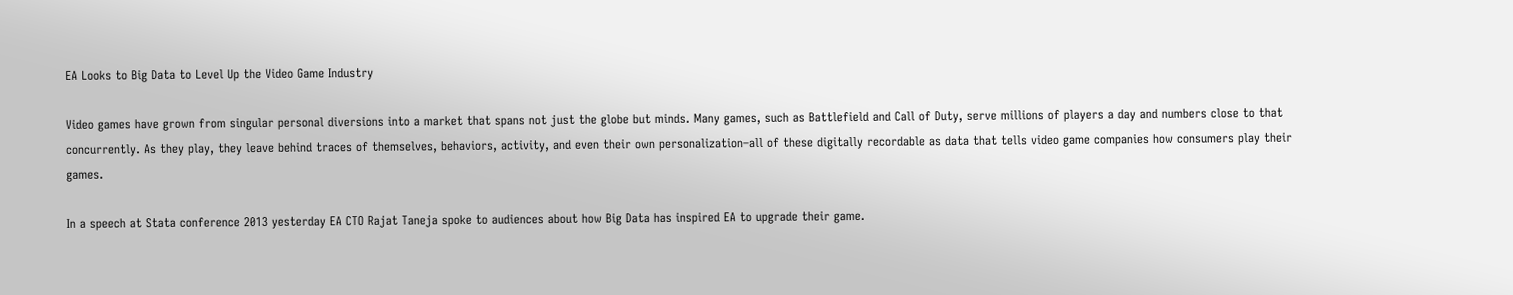EA Looks to Big Data to Level Up the Video Game Industry

Video games have grown from singular personal diversions into a market that spans not just the globe but minds. Many games, such as Battlefield and Call of Duty, serve millions of players a day and numbers close to that concurrently. As they play, they leave behind traces of themselves, behaviors, activity, and even their own personalization–all of these digitally recordable as data that tells video game companies how consumers play their games.

In a speech at Stata conference 2013 yesterday EA CTO Rajat Taneja spoke to audiences about how Big Data has inspired EA to upgrade their game.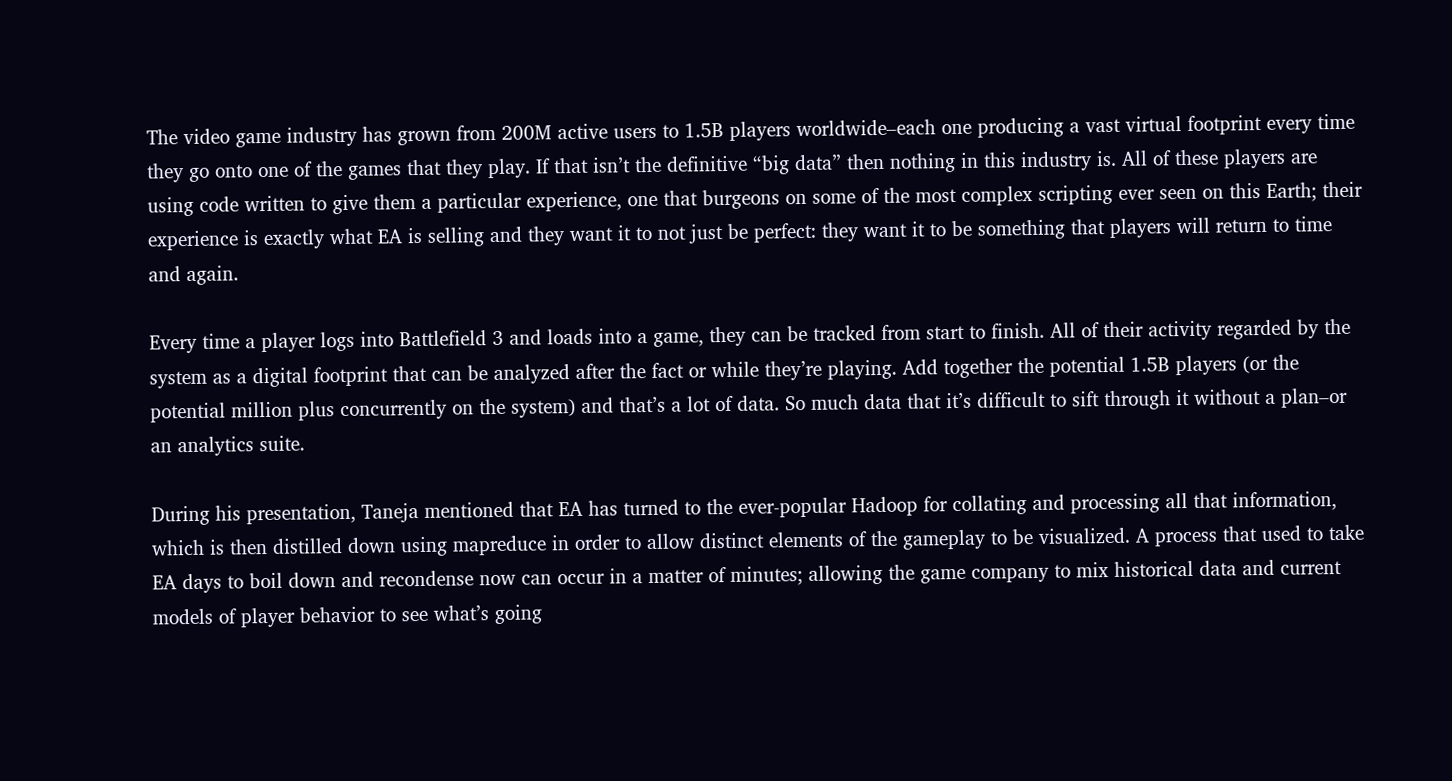The video game industry has grown from 200M active users to 1.5B players worldwide–each one producing a vast virtual footprint every time they go onto one of the games that they play. If that isn’t the definitive “big data” then nothing in this industry is. All of these players are using code written to give them a particular experience, one that burgeons on some of the most complex scripting ever seen on this Earth; their experience is exactly what EA is selling and they want it to not just be perfect: they want it to be something that players will return to time and again.

Every time a player logs into Battlefield 3 and loads into a game, they can be tracked from start to finish. All of their activity regarded by the system as a digital footprint that can be analyzed after the fact or while they’re playing. Add together the potential 1.5B players (or the potential million plus concurrently on the system) and that’s a lot of data. So much data that it’s difficult to sift through it without a plan–or an analytics suite.

During his presentation, Taneja mentioned that EA has turned to the ever-popular Hadoop for collating and processing all that information, which is then distilled down using mapreduce in order to allow distinct elements of the gameplay to be visualized. A process that used to take EA days to boil down and recondense now can occur in a matter of minutes; allowing the game company to mix historical data and current models of player behavior to see what’s going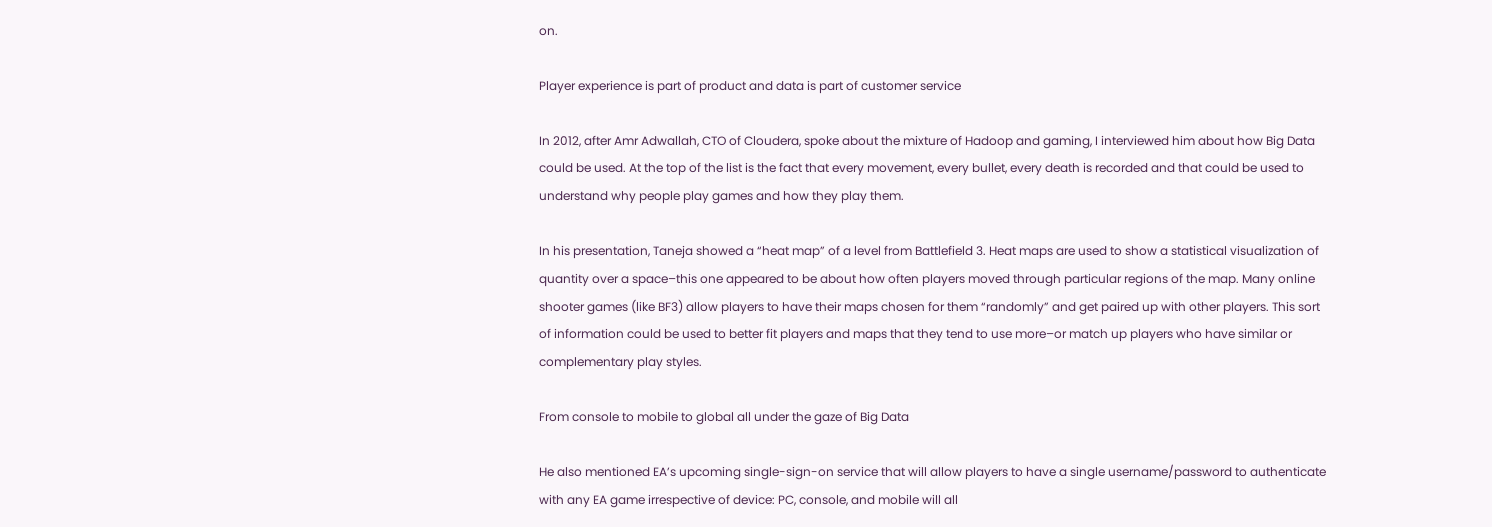on.

Player experience is part of product and data is part of customer service

In 2012, after Amr Adwallah, CTO of Cloudera, spoke about the mixture of Hadoop and gaming, I interviewed him about how Big Data could be used. At the top of the list is the fact that every movement, every bullet, every death is recorded and that could be used to understand why people play games and how they play them.

In his presentation, Taneja showed a “heat map” of a level from Battlefield 3. Heat maps are used to show a statistical visualization of quantity over a space–this one appeared to be about how often players moved through particular regions of the map. Many online shooter games (like BF3) allow players to have their maps chosen for them “randomly” and get paired up with other players. This sort of information could be used to better fit players and maps that they tend to use more–or match up players who have similar or complementary play styles.

From console to mobile to global all under the gaze of Big Data

He also mentioned EA’s upcoming single-sign-on service that will allow players to have a single username/password to authenticate with any EA game irrespective of device: PC, console, and mobile will all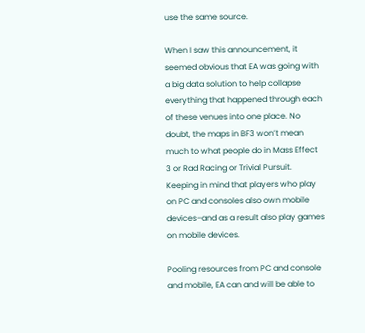use the same source.

When I saw this announcement, it seemed obvious that EA was going with a big data solution to help collapse everything that happened through each of these venues into one place. No doubt, the maps in BF3 won’t mean much to what people do in Mass Effect 3 or Rad Racing or Trivial Pursuit.
Keeping in mind that players who play on PC and consoles also own mobile devices–and as a result also play games on mobile devices.

Pooling resources from PC and console and mobile, EA can and will be able to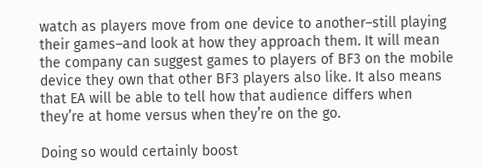watch as players move from one device to another–still playing their games–and look at how they approach them. It will mean the company can suggest games to players of BF3 on the mobile device they own that other BF3 players also like. It also means that EA will be able to tell how that audience differs when they’re at home versus when they’re on the go.

Doing so would certainly boost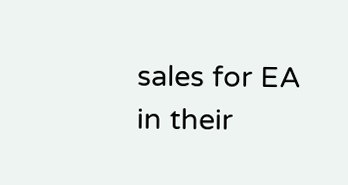sales for EA in their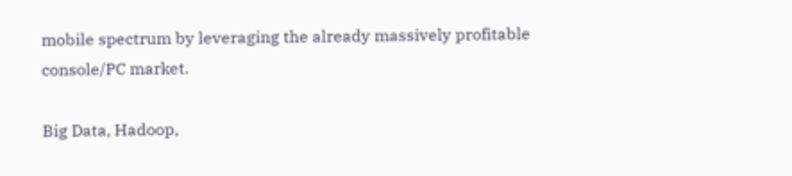mobile spectrum by leveraging the already massively profitable console/PC market.

Big Data, Hadoop,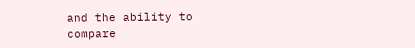and the ability to compare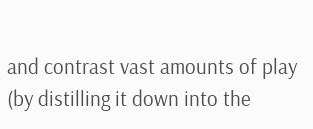and contrast vast amounts of play (by distilling it down into the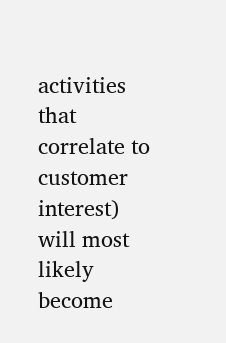activities that correlate to customer interest) will most likely become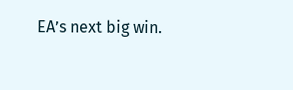EA’s next big win.